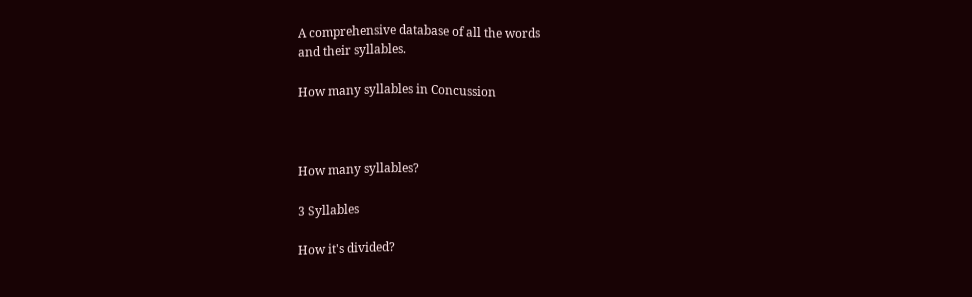A comprehensive database of all the words
and their syllables.

How many syllables in Concussion



How many syllables?

3 Syllables

How it's divided?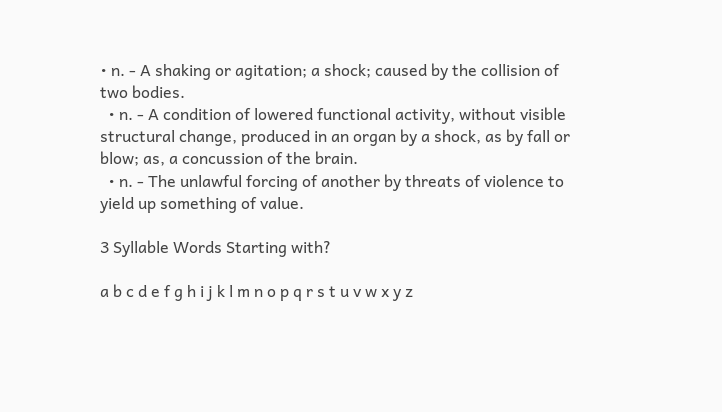• n. - A shaking or agitation; a shock; caused by the collision of two bodies.
  • n. - A condition of lowered functional activity, without visible structural change, produced in an organ by a shock, as by fall or blow; as, a concussion of the brain.
  • n. - The unlawful forcing of another by threats of violence to yield up something of value.

3 Syllable Words Starting with?

a b c d e f g h i j k l m n o p q r s t u v w x y z